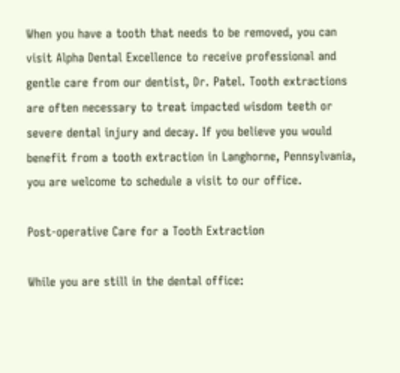When you have a tooth that needs to be removed, you can visit Alpha Dental Excellence to receive professional and gentle care from our dentist, Dr. Patel. Tooth extractions are often necessary to treat impacted wisdom teeth or severe dental injury and decay. If you believe you would benefit from a tooth extraction in Langhorne, Pennsylvania, you are welcome to schedule a visit to our office.

Post-operative Care for a Tooth Extraction

While you are still in the dental office: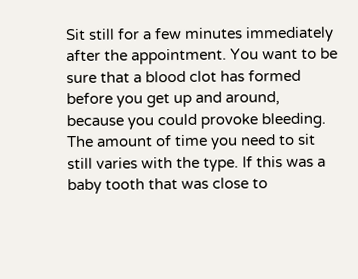Sit still for a few minutes immediately after the appointment. You want to be sure that a blood clot has formed before you get up and around, because you could provoke bleeding. The amount of time you need to sit still varies with the type. If this was a baby tooth that was close to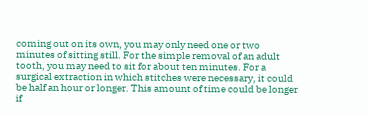coming out on its own, you may only need one or two minutes of sitting still. For the simple removal of an adult tooth, you may need to sit for about ten minutes. For a surgical extraction in which stitches were necessary, it could be half an hour or longer. This amount of time could be longer if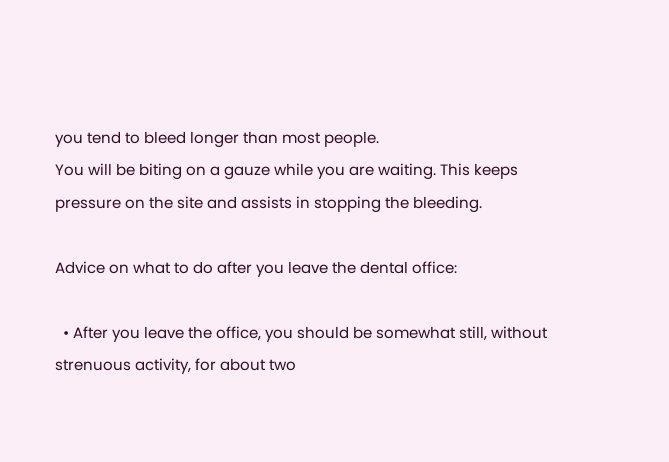you tend to bleed longer than most people.
You will be biting on a gauze while you are waiting. This keeps pressure on the site and assists in stopping the bleeding.

Advice on what to do after you leave the dental office:

  • After you leave the office, you should be somewhat still, without strenuous activity, for about two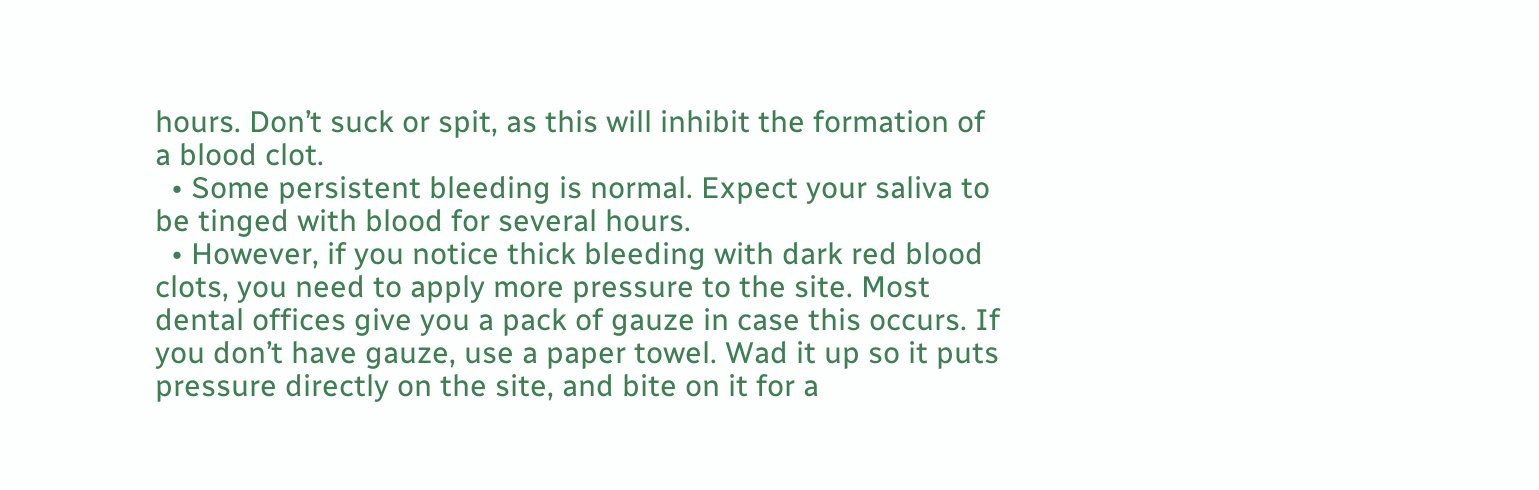hours. Don’t suck or spit, as this will inhibit the formation of a blood clot.
  • Some persistent bleeding is normal. Expect your saliva to be tinged with blood for several hours.
  • However, if you notice thick bleeding with dark red blood clots, you need to apply more pressure to the site. Most dental offices give you a pack of gauze in case this occurs. If you don’t have gauze, use a paper towel. Wad it up so it puts pressure directly on the site, and bite on it for a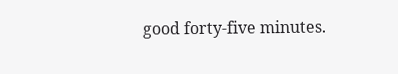good forty-five minutes.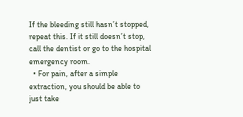If the bleeding still hasn’t stopped, repeat this. If it still doesn’t stop, call the dentist or go to the hospital emergency room.
  • For pain, after a simple extraction, you should be able to just take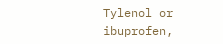Tylenol or ibuprofen,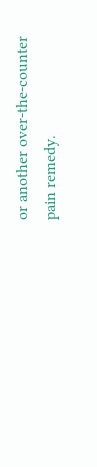or another over-the-counter pain remedy.